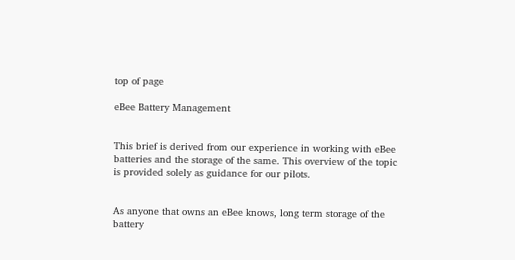top of page

eBee Battery Management


This brief is derived from our experience in working with eBee batteries and the storage of the same. This overview of the topic is provided solely as guidance for our pilots.


As anyone that owns an eBee knows, long term storage of the battery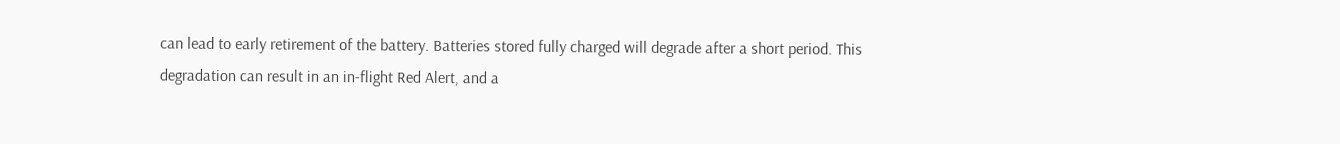can lead to early retirement of the battery. Batteries stored fully charged will degrade after a short period. This degradation can result in an in-flight Red Alert, and a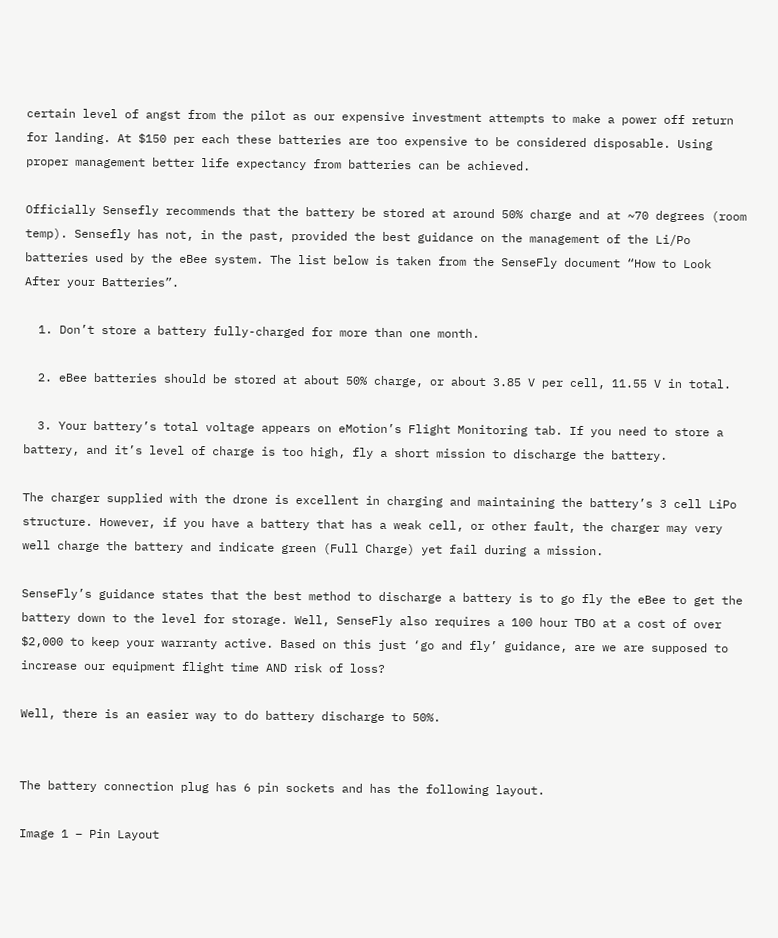certain level of angst from the pilot as our expensive investment attempts to make a power off return for landing. At $150 per each these batteries are too expensive to be considered disposable. Using proper management better life expectancy from batteries can be achieved.

Officially Sensefly recommends that the battery be stored at around 50% charge and at ~70 degrees (room temp). Sensefly has not, in the past, provided the best guidance on the management of the Li/Po batteries used by the eBee system. The list below is taken from the SenseFly document “How to Look After your Batteries”.

  1. Don’t store a battery fully-charged for more than one month.

  2. eBee batteries should be stored at about 50% charge, or about 3.85 V per cell, 11.55 V in total.

  3. Your battery’s total voltage appears on eMotion’s Flight Monitoring tab. If you need to store a battery, and it’s level of charge is too high, fly a short mission to discharge the battery.

The charger supplied with the drone is excellent in charging and maintaining the battery’s 3 cell LiPo structure. However, if you have a battery that has a weak cell, or other fault, the charger may very well charge the battery and indicate green (Full Charge) yet fail during a mission.

SenseFly’s guidance states that the best method to discharge a battery is to go fly the eBee to get the battery down to the level for storage. Well, SenseFly also requires a 100 hour TBO at a cost of over $2,000 to keep your warranty active. Based on this just ‘go and fly’ guidance, are we are supposed to increase our equipment flight time AND risk of loss?

Well, there is an easier way to do battery discharge to 50%.


The battery connection plug has 6 pin sockets and has the following layout.

Image 1 – Pin Layout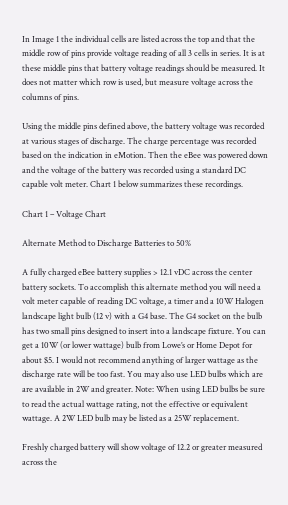In Image 1 the individual cells are listed across the top and that the middle row of pins provide voltage reading of all 3 cells in series. It is at these middle pins that battery voltage readings should be measured. It does not matter which row is used, but measure voltage across the columns of pins.

Using the middle pins defined above, the battery voltage was recorded at various stages of discharge. The charge percentage was recorded based on the indication in eMotion. Then the eBee was powered down and the voltage of the battery was recorded using a standard DC capable volt meter. Chart 1 below summarizes these recordings.

Chart 1 – Voltage Chart

Alternate Method to Discharge Batteries to 50%

A fully charged eBee battery supplies > 12.1 vDC across the center battery sockets. To accomplish this alternate method you will need a volt meter capable of reading DC voltage, a timer and a 10W Halogen landscape light bulb (12 v) with a G4 base. The G4 socket on the bulb has two small pins designed to insert into a landscape fixture. You can get a 10W (or lower wattage) bulb from Lowe’s or Home Depot for about $5. I would not recommend anything of larger wattage as the discharge rate will be too fast. You may also use LED bulbs which are are available in 2W and greater. Note: When using LED bulbs be sure to read the actual wattage rating, not the effective or equivalent wattage. A 2W LED bulb may be listed as a 25W replacement.

Freshly charged battery will show voltage of 12.2 or greater measured across the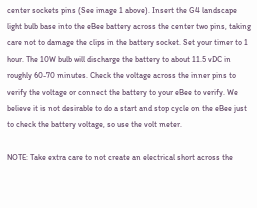center sockets pins (See image 1 above). Insert the G4 landscape light bulb base into the eBee battery across the center two pins, taking care not to damage the clips in the battery socket. Set your timer to 1 hour. The 10W bulb will discharge the battery to about 11.5 vDC in roughly 60-70 minutes. Check the voltage across the inner pins to verify the voltage or connect the battery to your eBee to verify. We believe it is not desirable to do a start and stop cycle on the eBee just to check the battery voltage, so use the volt meter.

NOTE: Take extra care to not create an electrical short across the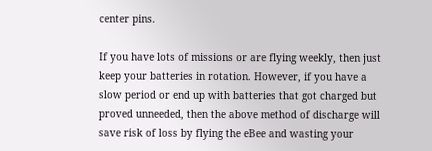center pins.

If you have lots of missions or are flying weekly, then just keep your batteries in rotation. However, if you have a slow period or end up with batteries that got charged but proved unneeded, then the above method of discharge will save risk of loss by flying the eBee and wasting your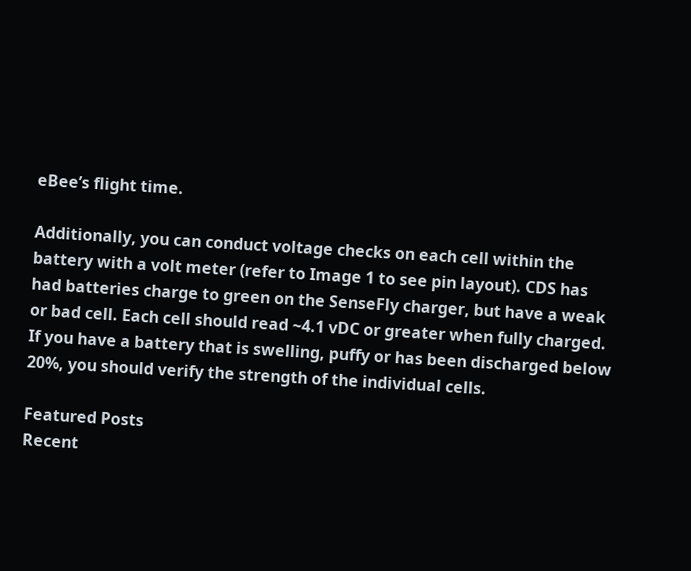eBee’s flight time.

Additionally, you can conduct voltage checks on each cell within the battery with a volt meter (refer to Image 1 to see pin layout). CDS has had batteries charge to green on the SenseFly charger, but have a weak or bad cell. Each cell should read ~4.1 vDC or greater when fully charged. If you have a battery that is swelling, puffy or has been discharged below 20%, you should verify the strength of the individual cells.

Featured Posts
Recent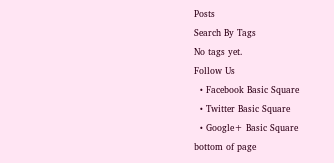Posts
Search By Tags
No tags yet.
Follow Us
  • Facebook Basic Square
  • Twitter Basic Square
  • Google+ Basic Square
bottom of page